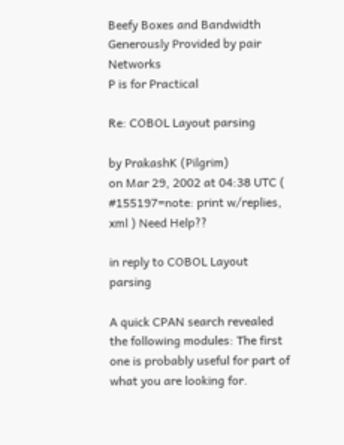Beefy Boxes and Bandwidth Generously Provided by pair Networks
P is for Practical

Re: COBOL Layout parsing

by PrakashK (Pilgrim)
on Mar 29, 2002 at 04:38 UTC ( #155197=note: print w/replies, xml ) Need Help??

in reply to COBOL Layout parsing

A quick CPAN search revealed the following modules: The first one is probably useful for part of what you are looking for.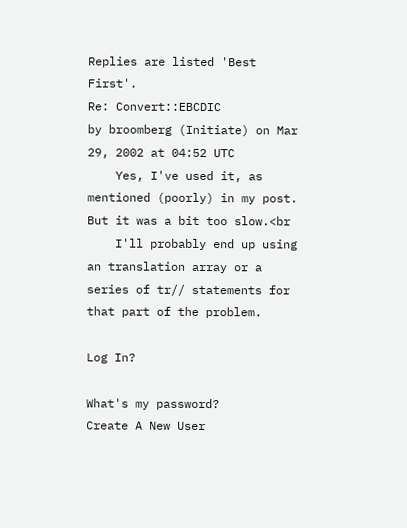Replies are listed 'Best First'.
Re: Convert::EBCDIC
by broomberg (Initiate) on Mar 29, 2002 at 04:52 UTC
    Yes, I've used it, as mentioned (poorly) in my post. But it was a bit too slow.<br
    I'll probably end up using an translation array or a series of tr// statements for that part of the problem.

Log In?

What's my password?
Create A New User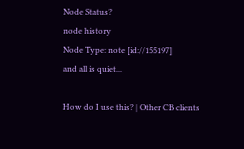Node Status?
node history
Node Type: note [id://155197]
and all is quiet...

How do I use this? | Other CB clients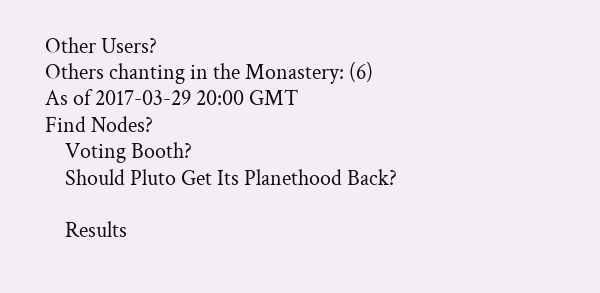Other Users?
Others chanting in the Monastery: (6)
As of 2017-03-29 20:00 GMT
Find Nodes?
    Voting Booth?
    Should Pluto Get Its Planethood Back?

    Results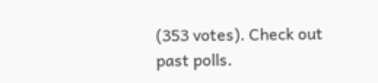(353 votes). Check out past polls.